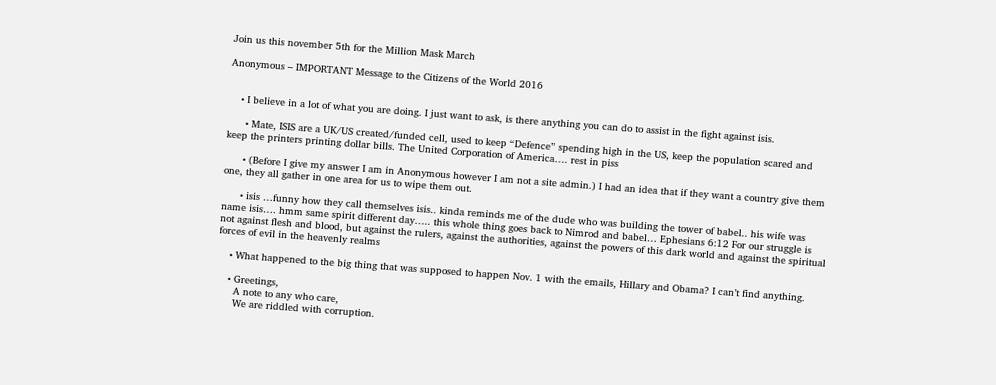Join us this november 5th for the Million Mask March

Anonymous – IMPORTANT Message to the Citizens of the World 2016


    • I believe in a lot of what you are doing. I just want to ask, is there anything you can do to assist in the fight against isis.

      • Mate, ISIS are a UK/US created/funded cell, used to keep “Defence” spending high in the US, keep the population scared and keep the printers printing dollar bills. The United Corporation of America…. rest in piss

      • (Before I give my answer I am in Anonymous however I am not a site admin.) I had an idea that if they want a country give them one, they all gather in one area for us to wipe them out.

      • isis …funny how they call themselves isis.. kinda reminds me of the dude who was building the tower of babel.. his wife was name isis…. hmm same spirit different day….. this whole thing goes back to Nimrod and babel… Ephesians 6:12 For our struggle is not against flesh and blood, but against the rulers, against the authorities, against the powers of this dark world and against the spiritual forces of evil in the heavenly realms

    • What happened to the big thing that was supposed to happen Nov. 1 with the emails, Hillary and Obama? I can’t find anything.

    • Greetings,
      A note to any who care,
      We are riddled with corruption.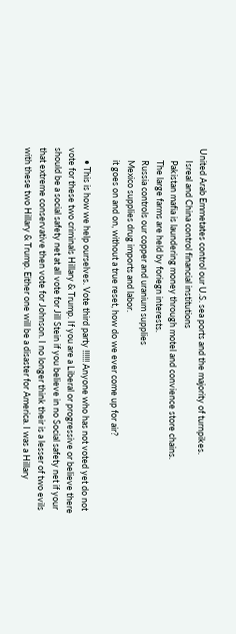United Arab Emmetates control our U.S. sea ports and the majority of turnpikes.
      Isreal and China control financial institutions
      Pakistan mafia is laundering money through motel and convience store chains.
      The large farms are held by foriegn interests.
      Russia controls our copper and uranium supplies
      Mexico supplies drug imports and labor.
      it goes on and on, without a true reset, how do we ever come up for air?

      • This is how we help ourselves. Vote third party !!!!!! Anyone who has not voted yet do not vote for these two criminals Hillary & Trump. If you are a Liberal or progressive or believe there should be a social safety net at all vote for Jill Stein if you believe in no Social safety net if your that extreme conservative then vote for Johnson. I no longer think their is a lesser of two evils with these two Hillary & Trump. Either one will be a disaster for America. I was a Hillary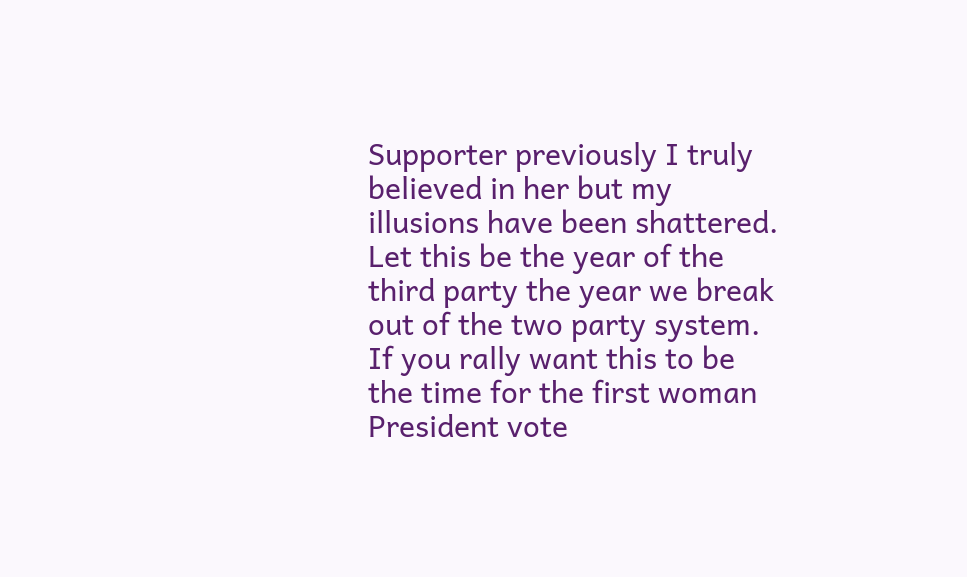Supporter previously I truly believed in her but my illusions have been shattered. Let this be the year of the third party the year we break out of the two party system. If you rally want this to be the time for the first woman President vote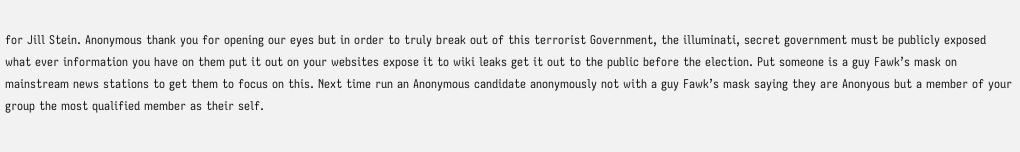for Jill Stein. Anonymous thank you for opening our eyes but in order to truly break out of this terrorist Government, the illuminati, secret government must be publicly exposed what ever information you have on them put it out on your websites expose it to wiki leaks get it out to the public before the election. Put someone is a guy Fawk’s mask on mainstream news stations to get them to focus on this. Next time run an Anonymous candidate anonymously not with a guy Fawk’s mask saying they are Anonyous but a member of your group the most qualified member as their self.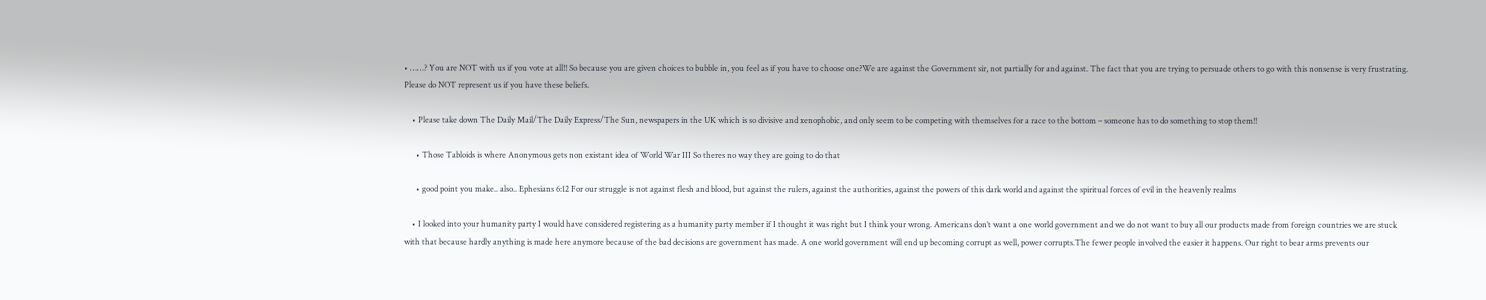• ……? You are NOT with us if you vote at all!! So because you are given choices to bubble in, you feel as if you have to choose one?We are against the Government sir, not partially for and against. The fact that you are trying to persuade others to go with this nonsense is very frustrating. Please do NOT represent us if you have these beliefs.

    • Please take down The Daily Mail/The Daily Express/The Sun, newspapers in the UK which is so divisive and xenophobic, and only seem to be competing with themselves for a race to the bottom – someone has to do something to stop them!!

      • Those Tabloids is where Anonymous gets non existant idea of World War III So theres no way they are going to do that

      • good point you make.. also.. Ephesians 6:12 For our struggle is not against flesh and blood, but against the rulers, against the authorities, against the powers of this dark world and against the spiritual forces of evil in the heavenly realms

    • I looked into your humanity party I would have considered registering as a humanity party member if I thought it was right but I think your wrong. Americans don’t want a one world government and we do not want to buy all our products made from foreign countries we are stuck with that because hardly anything is made here anymore because of the bad decisions are government has made. A one world government will end up becoming corrupt as well, power corrupts.The fewer people involved the easier it happens. Our right to bear arms prevents our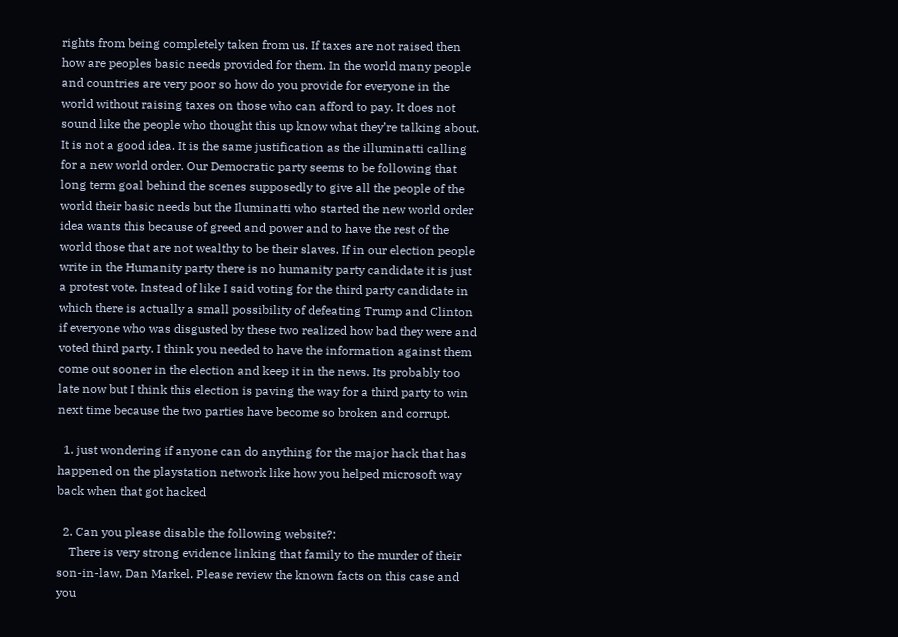rights from being completely taken from us. If taxes are not raised then how are peoples basic needs provided for them. In the world many people and countries are very poor so how do you provide for everyone in the world without raising taxes on those who can afford to pay. It does not sound like the people who thought this up know what they’re talking about. It is not a good idea. It is the same justification as the illuminatti calling for a new world order. Our Democratic party seems to be following that long term goal behind the scenes supposedly to give all the people of the world their basic needs but the Iluminatti who started the new world order idea wants this because of greed and power and to have the rest of the world those that are not wealthy to be their slaves. If in our election people write in the Humanity party there is no humanity party candidate it is just a protest vote. Instead of like I said voting for the third party candidate in which there is actually a small possibility of defeating Trump and Clinton if everyone who was disgusted by these two realized how bad they were and voted third party. I think you needed to have the information against them come out sooner in the election and keep it in the news. Its probably too late now but I think this election is paving the way for a third party to win next time because the two parties have become so broken and corrupt.

  1. just wondering if anyone can do anything for the major hack that has happened on the playstation network like how you helped microsoft way back when that got hacked

  2. Can you please disable the following website?:
    There is very strong evidence linking that family to the murder of their son-in-law, Dan Markel. Please review the known facts on this case and you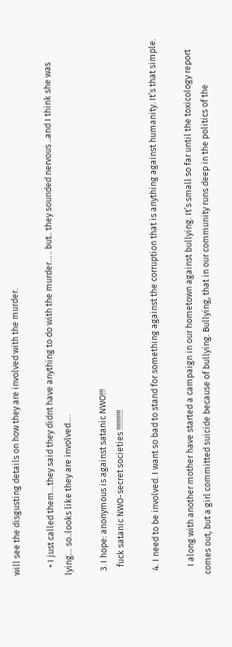will see the disgusting details on how they are involved with the murder.

    • I just called them…they said they didnt have anything to do with the murder….. but.. they sounded nervous ..and I think she was lying… so..looks like they are involved….

  3. I hope: anonymous is against satanic NWO!!!
    fuck satanic NWO-secret societies !!!!!!!!!!

  4. I need to be involved. I want so bad to stand for something against the corruption that is anything against humanity. It’s that simple.

    I along with another mother have started a campaign in our hometown against bullying. It’s small so far until the toxicology report comes out, but a girl committed suicide because of bullying. Bullying, that in our community runs deep in the politics of the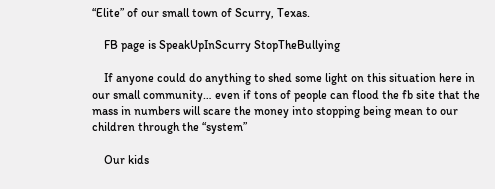“Elite” of our small town of Scurry, Texas.

    FB page is SpeakUpInScurry StopTheBullying

    If anyone could do anything to shed some light on this situation here in our small community… even if tons of people can flood the fb site that the mass in numbers will scare the money into stopping being mean to our children through the “system”

    Our kids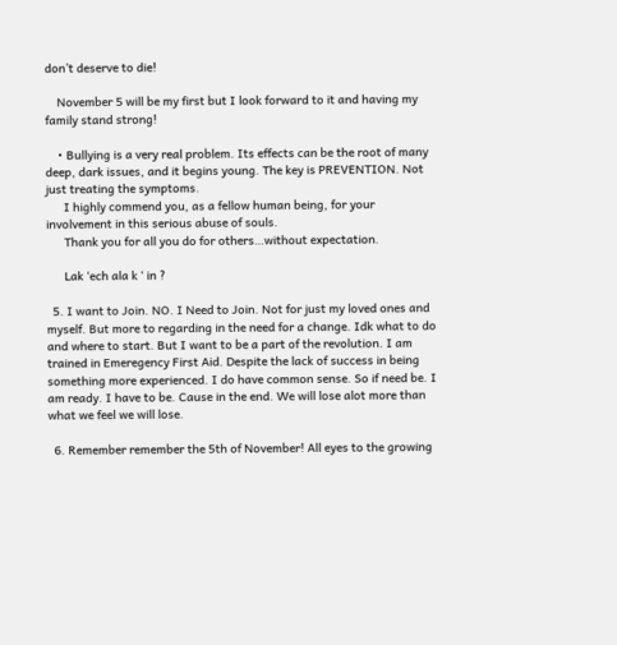don’t deserve to die!

    November 5 will be my first but I look forward to it and having my family stand strong!

    • Bullying is a very real problem. Its effects can be the root of many deep, dark issues, and it begins young. The key is PREVENTION. Not just treating the symptoms.
      I highly commend you, as a fellow human being, for your involvement in this serious abuse of souls.
      Thank you for all you do for others…without expectation.

      Lak ‘ech ala k ‘ in ?

  5. I want to Join. NO. I Need to Join. Not for just my loved ones and myself. But more to regarding in the need for a change. Idk what to do and where to start. But I want to be a part of the revolution. I am trained in Emeregency First Aid. Despite the lack of success in being something more experienced. I do have common sense. So if need be. I am ready. I have to be. Cause in the end. We will lose alot more than what we feel we will lose.

  6. Remember remember the 5th of November! All eyes to the growing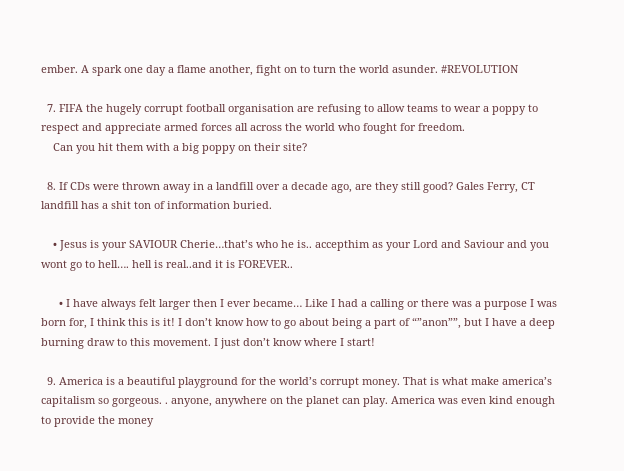ember. A spark one day a flame another, fight on to turn the world asunder. #REVOLUTION

  7. FIFA the hugely corrupt football organisation are refusing to allow teams to wear a poppy to respect and appreciate armed forces all across the world who fought for freedom.
    Can you hit them with a big poppy on their site?

  8. If CDs were thrown away in a landfill over a decade ago, are they still good? Gales Ferry, CT landfill has a shit ton of information buried.

    • Jesus is your SAVIOUR Cherie…that’s who he is.. accepthim as your Lord and Saviour and you wont go to hell…. hell is real..and it is FOREVER..

      • I have always felt larger then I ever became… Like I had a calling or there was a purpose I was born for, I think this is it! I don’t know how to go about being a part of “”anon””, but I have a deep burning draw to this movement. I just don’t know where I start!

  9. America is a beautiful playground for the world’s corrupt money. That is what make america’s capitalism so gorgeous. . anyone, anywhere on the planet can play. America was even kind enough to provide the money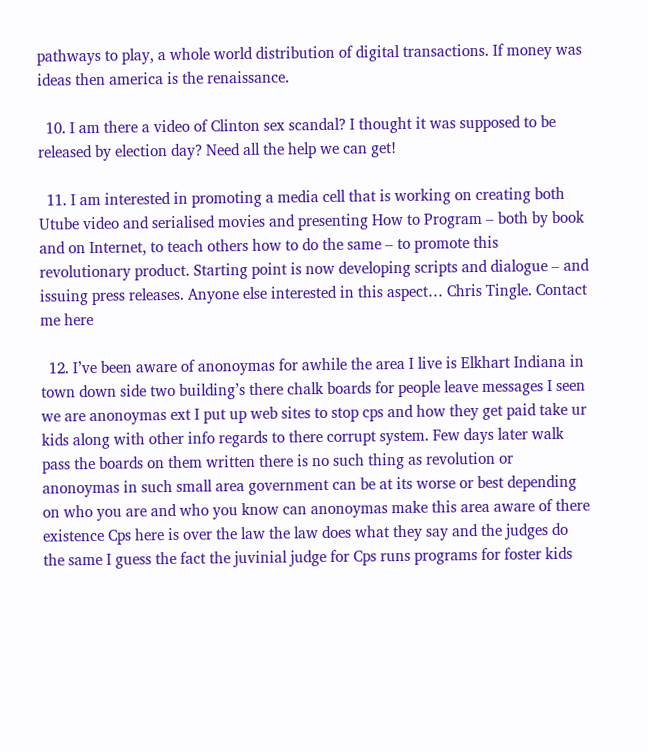pathways to play, a whole world distribution of digital transactions. If money was ideas then america is the renaissance.

  10. I am there a video of Clinton sex scandal? I thought it was supposed to be released by election day? Need all the help we can get!

  11. I am interested in promoting a media cell that is working on creating both Utube video and serialised movies and presenting How to Program – both by book and on Internet, to teach others how to do the same – to promote this revolutionary product. Starting point is now developing scripts and dialogue – and issuing press releases. Anyone else interested in this aspect… Chris Tingle. Contact me here

  12. I’ve been aware of anonoymas for awhile the area I live is Elkhart Indiana in town down side two building’s there chalk boards for people leave messages I seen we are anonoymas ext I put up web sites to stop cps and how they get paid take ur kids along with other info regards to there corrupt system. Few days later walk pass the boards on them written there is no such thing as revolution or anonoymas in such small area government can be at its worse or best depending on who you are and who you know can anonoymas make this area aware of there existence Cps here is over the law the law does what they say and the judges do the same I guess the fact the juvinial judge for Cps runs programs for foster kids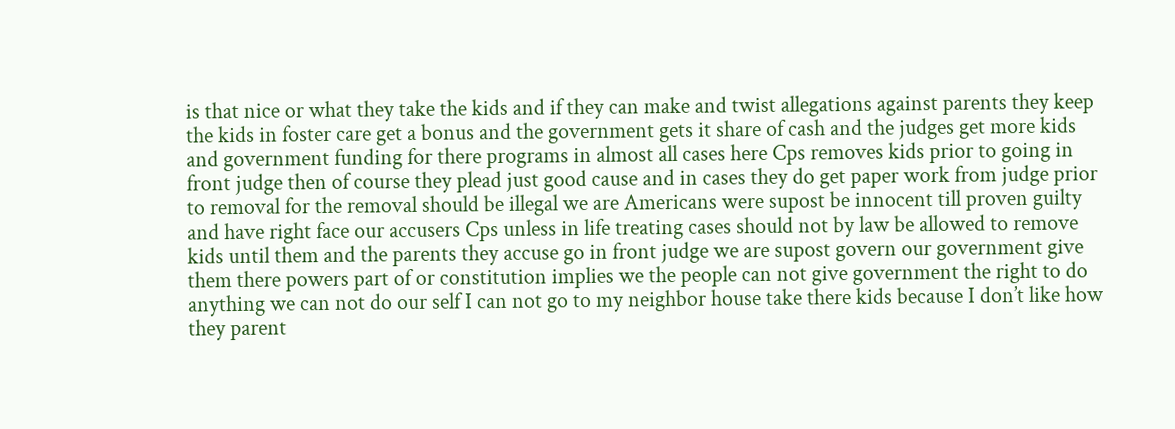is that nice or what they take the kids and if they can make and twist allegations against parents they keep the kids in foster care get a bonus and the government gets it share of cash and the judges get more kids and government funding for there programs in almost all cases here Cps removes kids prior to going in front judge then of course they plead just good cause and in cases they do get paper work from judge prior to removal for the removal should be illegal we are Americans were supost be innocent till proven guilty and have right face our accusers Cps unless in life treating cases should not by law be allowed to remove kids until them and the parents they accuse go in front judge we are supost govern our government give them there powers part of or constitution implies we the people can not give government the right to do anything we can not do our self I can not go to my neighbor house take there kids because I don’t like how they parent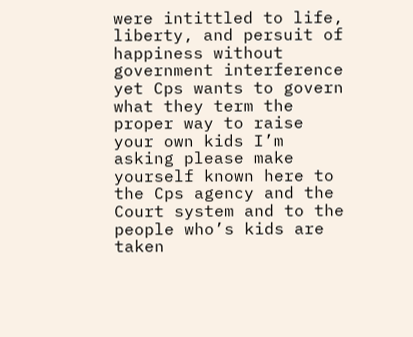were intittled to life, liberty, and persuit of happiness without government interference yet Cps wants to govern what they term the proper way to raise your own kids I’m asking please make yourself known here to the Cps agency and the Court system and to the people who’s kids are taken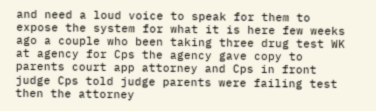and need a loud voice to speak for them to expose the system for what it is here few weeks ago a couple who been taking three drug test WK at agency for Cps the agency gave copy to parents court app attorney and Cps in front judge Cps told judge parents were failing test then the attorney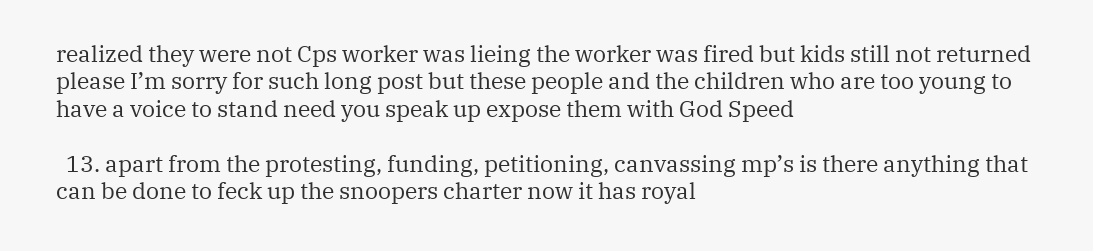realized they were not Cps worker was lieing the worker was fired but kids still not returned please I’m sorry for such long post but these people and the children who are too young to have a voice to stand need you speak up expose them with God Speed

  13. apart from the protesting, funding, petitioning, canvassing mp’s is there anything that can be done to feck up the snoopers charter now it has royal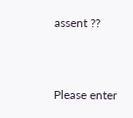assent ??


Please enter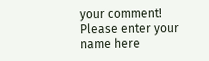your comment!
Please enter your name here